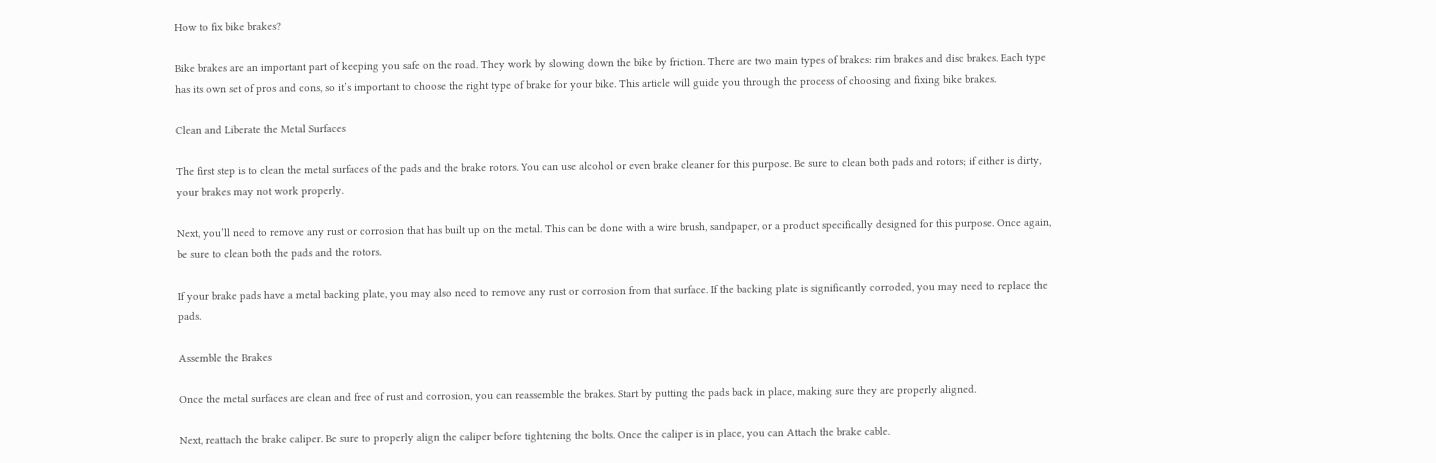How to fix bike brakes?

Bike brakes are an important part of keeping you safe on the road. They work by slowing down the bike by friction. There are two main types of brakes: rim brakes and disc brakes. Each type has its own set of pros and cons, so it’s important to choose the right type of brake for your bike. This article will guide you through the process of choosing and fixing bike brakes.

Clean and Liberate the Metal Surfaces

The first step is to clean the metal surfaces of the pads and the brake rotors. You can use alcohol or even brake cleaner for this purpose. Be sure to clean both pads and rotors; if either is dirty, your brakes may not work properly.

Next, you’ll need to remove any rust or corrosion that has built up on the metal. This can be done with a wire brush, sandpaper, or a product specifically designed for this purpose. Once again, be sure to clean both the pads and the rotors.

If your brake pads have a metal backing plate, you may also need to remove any rust or corrosion from that surface. If the backing plate is significantly corroded, you may need to replace the pads.

Assemble the Brakes

Once the metal surfaces are clean and free of rust and corrosion, you can reassemble the brakes. Start by putting the pads back in place, making sure they are properly aligned.

Next, reattach the brake caliper. Be sure to properly align the caliper before tightening the bolts. Once the caliper is in place, you can Attach the brake cable.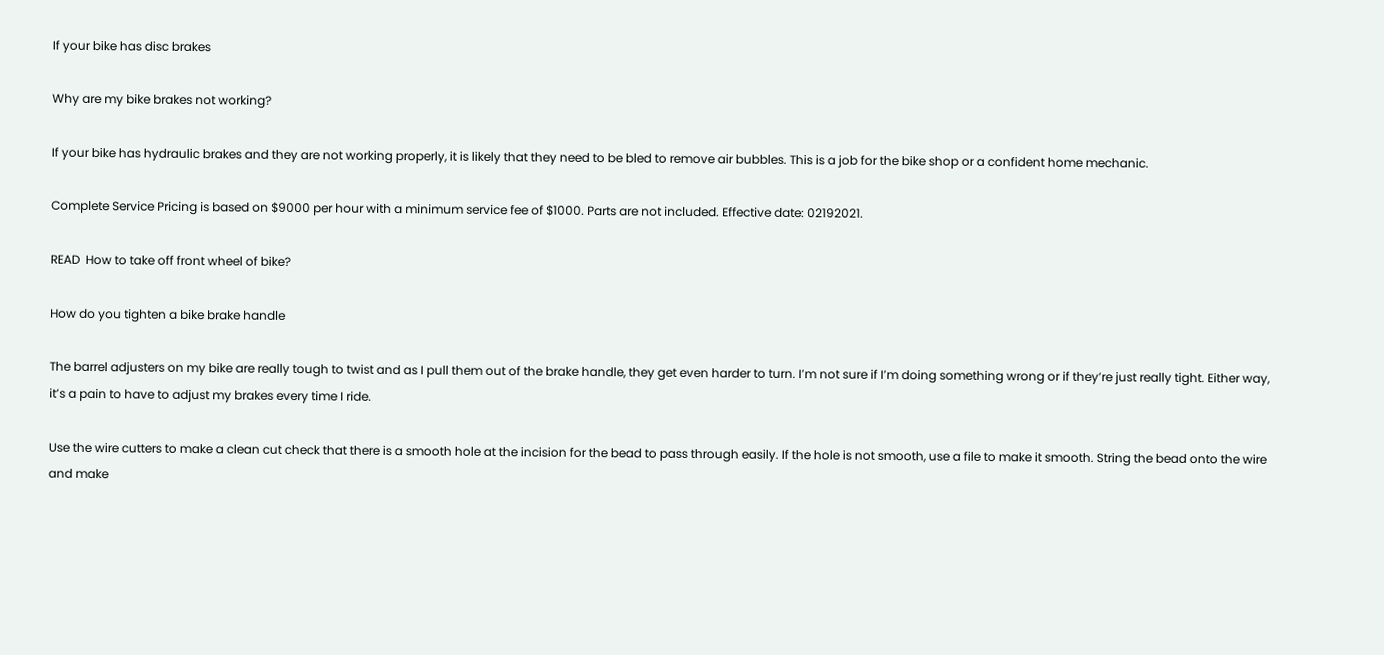If your bike has disc brakes

Why are my bike brakes not working?

If your bike has hydraulic brakes and they are not working properly, it is likely that they need to be bled to remove air bubbles. This is a job for the bike shop or a confident home mechanic.

Complete Service Pricing is based on $9000 per hour with a minimum service fee of $1000. Parts are not included. Effective date: 02192021.

READ  How to take off front wheel of bike?

How do you tighten a bike brake handle

The barrel adjusters on my bike are really tough to twist and as I pull them out of the brake handle, they get even harder to turn. I’m not sure if I’m doing something wrong or if they’re just really tight. Either way, it’s a pain to have to adjust my brakes every time I ride.

Use the wire cutters to make a clean cut check that there is a smooth hole at the incision for the bead to pass through easily. If the hole is not smooth, use a file to make it smooth. String the bead onto the wire and make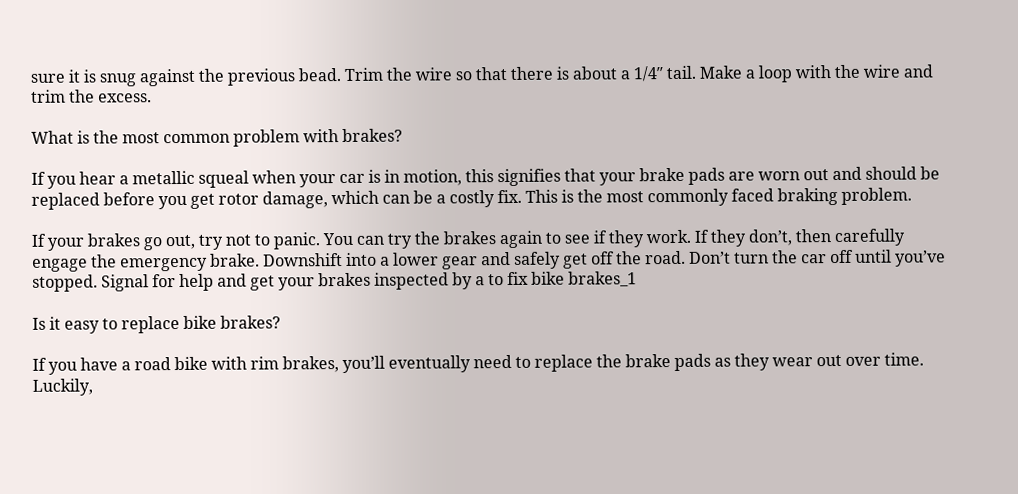sure it is snug against the previous bead. Trim the wire so that there is about a 1/4″ tail. Make a loop with the wire and trim the excess.

What is the most common problem with brakes?

If you hear a metallic squeal when your car is in motion, this signifies that your brake pads are worn out and should be replaced before you get rotor damage, which can be a costly fix. This is the most commonly faced braking problem.

If your brakes go out, try not to panic. You can try the brakes again to see if they work. If they don’t, then carefully engage the emergency brake. Downshift into a lower gear and safely get off the road. Don’t turn the car off until you’ve stopped. Signal for help and get your brakes inspected by a to fix bike brakes_1

Is it easy to replace bike brakes?

If you have a road bike with rim brakes, you’ll eventually need to replace the brake pads as they wear out over time. Luckily,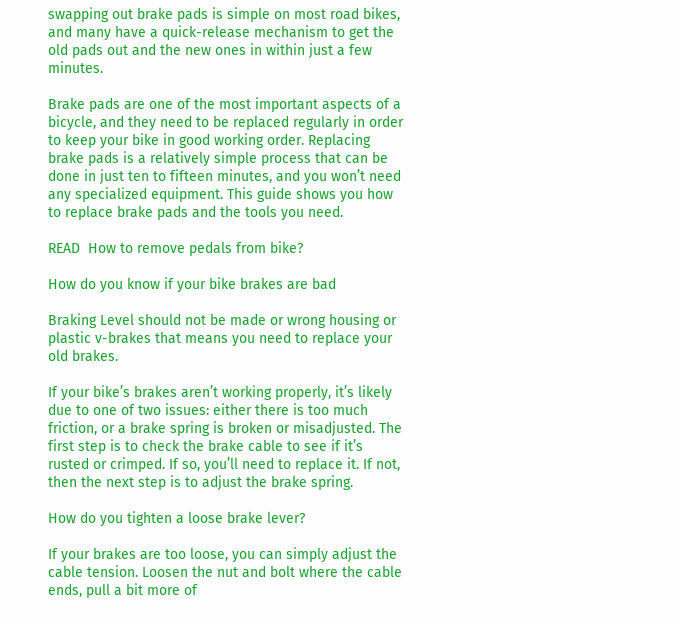swapping out brake pads is simple on most road bikes, and many have a quick-release mechanism to get the old pads out and the new ones in within just a few minutes.

Brake pads are one of the most important aspects of a bicycle, and they need to be replaced regularly in order to keep your bike in good working order. Replacing brake pads is a relatively simple process that can be done in just ten to fifteen minutes, and you won’t need any specialized equipment. This guide shows you how to replace brake pads and the tools you need.

READ  How to remove pedals from bike?

How do you know if your bike brakes are bad

Braking Level should not be made or wrong housing or plastic v-brakes that means you need to replace your old brakes.

If your bike’s brakes aren’t working properly, it’s likely due to one of two issues: either there is too much friction, or a brake spring is broken or misadjusted. The first step is to check the brake cable to see if it’s rusted or crimped. If so, you’ll need to replace it. If not, then the next step is to adjust the brake spring.

How do you tighten a loose brake lever?

If your brakes are too loose, you can simply adjust the cable tension. Loosen the nut and bolt where the cable ends, pull a bit more of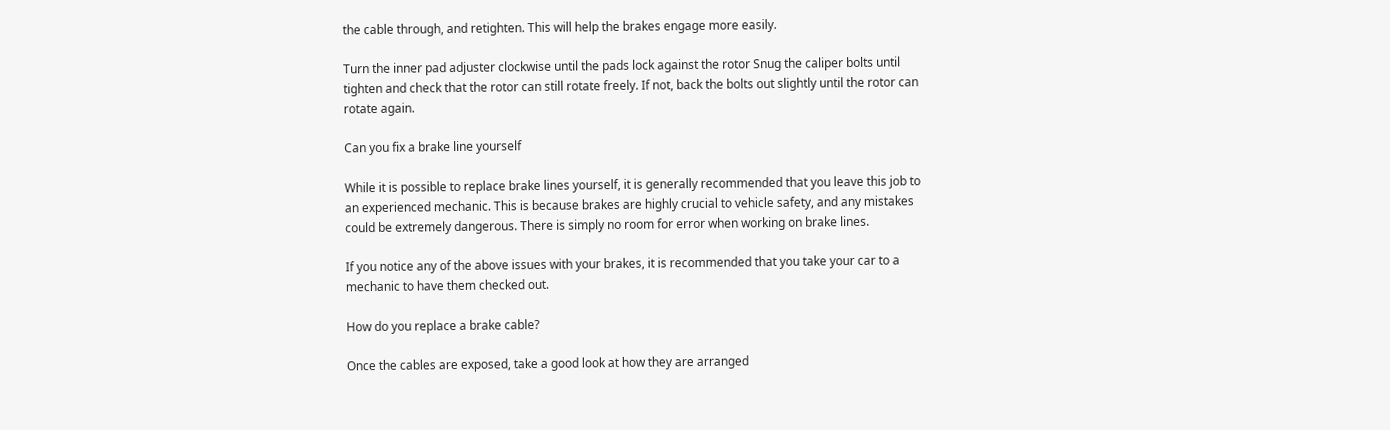the cable through, and retighten. This will help the brakes engage more easily.

Turn the inner pad adjuster clockwise until the pads lock against the rotor Snug the caliper bolts until tighten and check that the rotor can still rotate freely. If not, back the bolts out slightly until the rotor can rotate again.

Can you fix a brake line yourself

While it is possible to replace brake lines yourself, it is generally recommended that you leave this job to an experienced mechanic. This is because brakes are highly crucial to vehicle safety, and any mistakes could be extremely dangerous. There is simply no room for error when working on brake lines.

If you notice any of the above issues with your brakes, it is recommended that you take your car to a mechanic to have them checked out.

How do you replace a brake cable?

Once the cables are exposed, take a good look at how they are arranged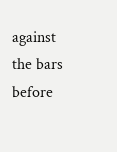against the bars before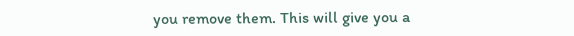you remove them. This will give you a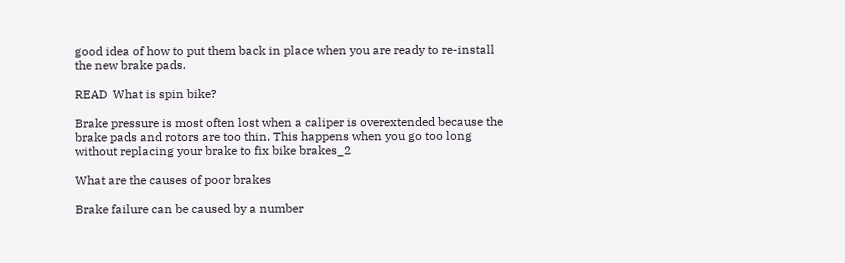good idea of how to put them back in place when you are ready to re-install the new brake pads.

READ  What is spin bike?

Brake pressure is most often lost when a caliper is overextended because the brake pads and rotors are too thin. This happens when you go too long without replacing your brake to fix bike brakes_2

What are the causes of poor brakes

Brake failure can be caused by a number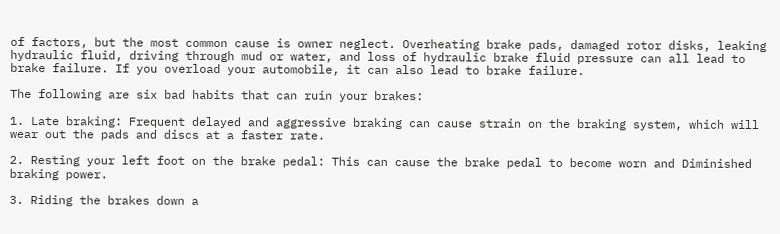of factors, but the most common cause is owner neglect. Overheating brake pads, damaged rotor disks, leaking hydraulic fluid, driving through mud or water, and loss of hydraulic brake fluid pressure can all lead to brake failure. If you overload your automobile, it can also lead to brake failure.

The following are six bad habits that can ruin your brakes:

1. Late braking: Frequent delayed and aggressive braking can cause strain on the braking system, which will wear out the pads and discs at a faster rate.

2. Resting your left foot on the brake pedal: This can cause the brake pedal to become worn and Diminished braking power.

3. Riding the brakes down a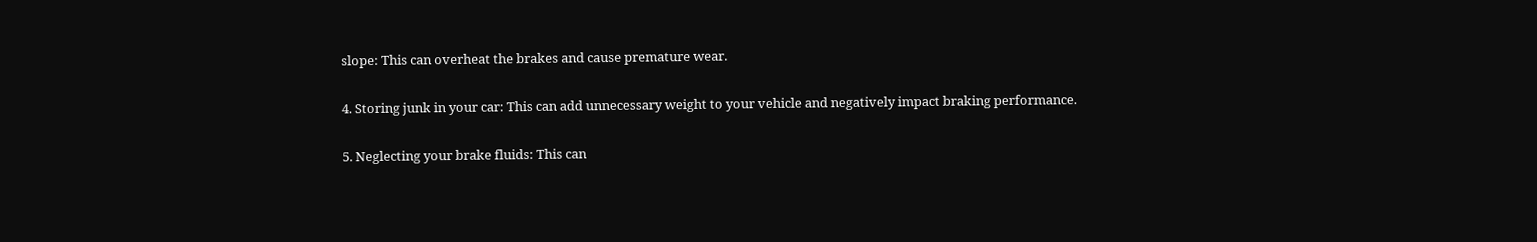slope: This can overheat the brakes and cause premature wear.

4. Storing junk in your car: This can add unnecessary weight to your vehicle and negatively impact braking performance.

5. Neglecting your brake fluids: This can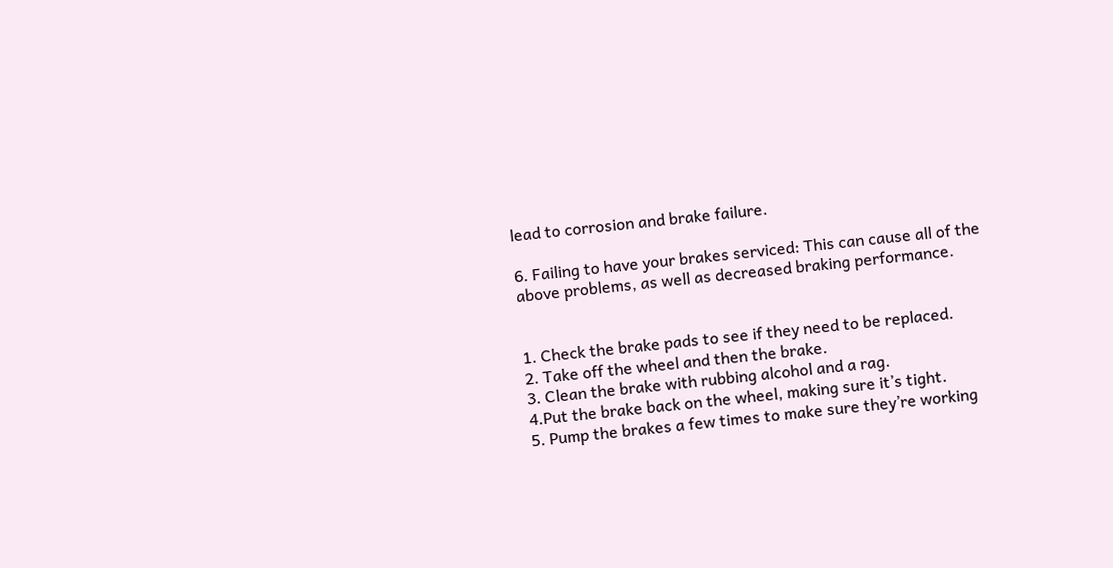lead to corrosion and brake failure.

6. Failing to have your brakes serviced: This can cause all of the above problems, as well as decreased braking performance.


1. Check the brake pads to see if they need to be replaced.
2. Take off the wheel and then the brake.
3. Clean the brake with rubbing alcohol and a rag.
4.Put the brake back on the wheel, making sure it’s tight.
5. Pump the brakes a few times to make sure they’re working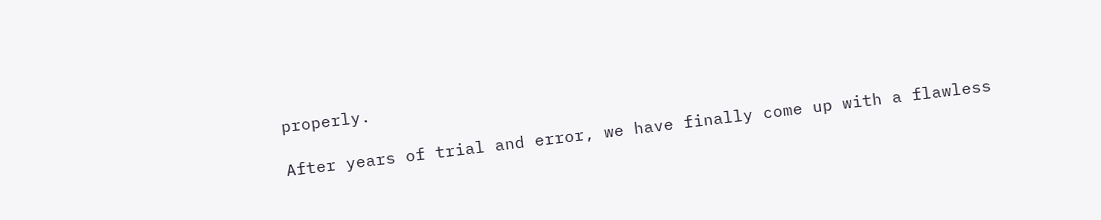properly.

After years of trial and error, we have finally come up with a flawless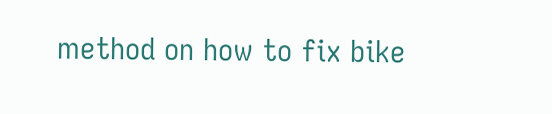method on how to fix bike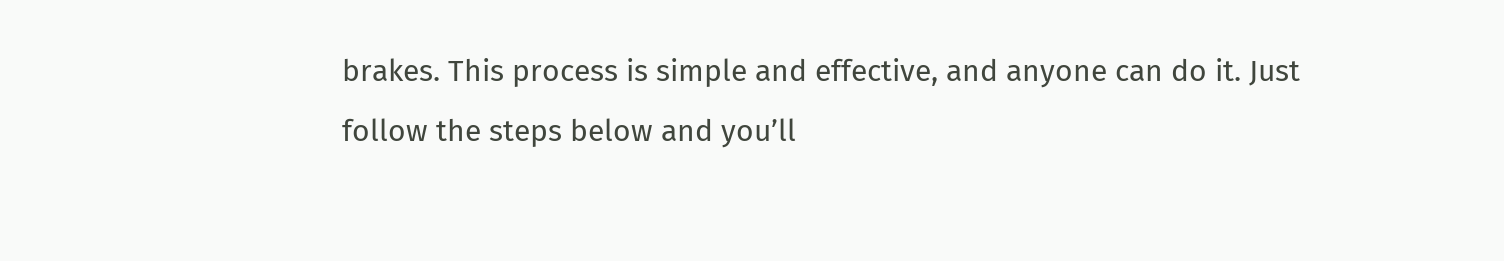brakes. This process is simple and effective, and anyone can do it. Just follow the steps below and you’ll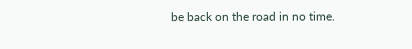be back on the road in no time.